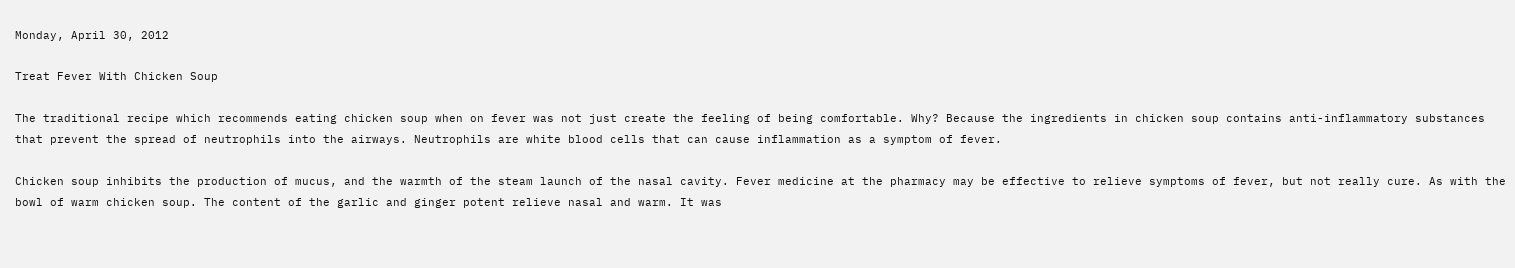Monday, April 30, 2012

Treat Fever With Chicken Soup

The traditional recipe which recommends eating chicken soup when on fever was not just create the feeling of being comfortable. Why? Because the ingredients in chicken soup contains anti-inflammatory substances that prevent the spread of neutrophils into the airways. Neutrophils are white blood cells that can cause inflammation as a symptom of fever.

Chicken soup inhibits the production of mucus, and the warmth of the steam launch of the nasal cavity. Fever medicine at the pharmacy may be effective to relieve symptoms of fever, but not really cure. As with the bowl of warm chicken soup. The content of the garlic and ginger potent relieve nasal and warm. It was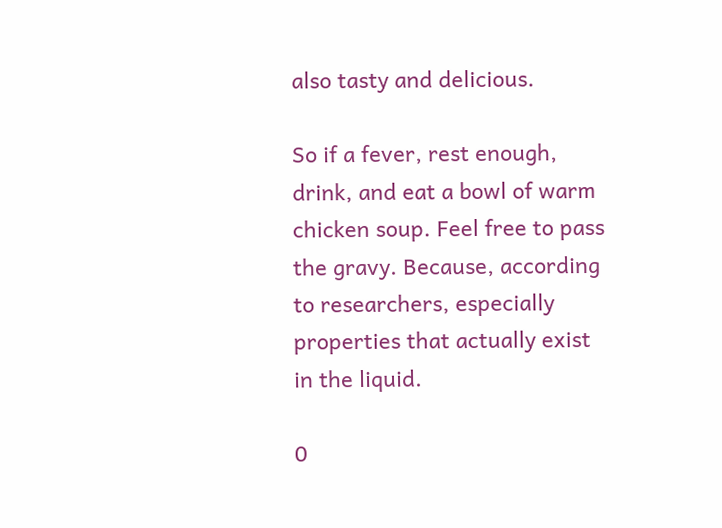also tasty and delicious.

So if a fever, rest enough, drink, and eat a bowl of warm chicken soup. Feel free to pass the gravy. Because, according to researchers, especially properties that actually exist in the liquid.

0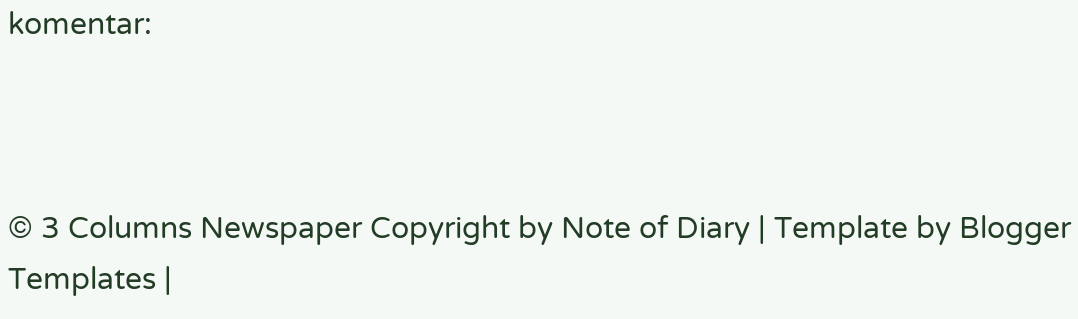komentar:



© 3 Columns Newspaper Copyright by Note of Diary | Template by Blogger Templates |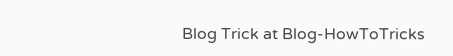Blog Trick at Blog-HowToTricks